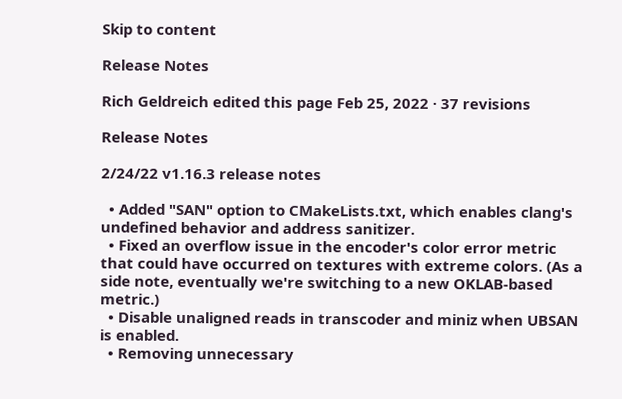Skip to content

Release Notes

Rich Geldreich edited this page Feb 25, 2022 · 37 revisions

Release Notes

2/24/22 v1.16.3 release notes

  • Added "SAN" option to CMakeLists.txt, which enables clang's undefined behavior and address sanitizer.
  • Fixed an overflow issue in the encoder's color error metric that could have occurred on textures with extreme colors. (As a side note, eventually we're switching to a new OKLAB-based metric.)
  • Disable unaligned reads in transcoder and miniz when UBSAN is enabled.
  • Removing unnecessary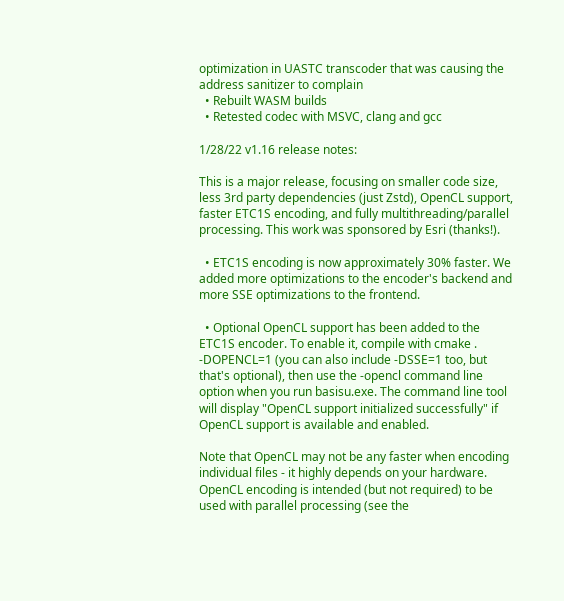optimization in UASTC transcoder that was causing the address sanitizer to complain
  • Rebuilt WASM builds
  • Retested codec with MSVC, clang and gcc

1/28/22 v1.16 release notes:

This is a major release, focusing on smaller code size, less 3rd party dependencies (just Zstd), OpenCL support, faster ETC1S encoding, and fully multithreading/parallel processing. This work was sponsored by Esri (thanks!).

  • ETC1S encoding is now approximately 30% faster. We added more optimizations to the encoder's backend and more SSE optimizations to the frontend.

  • Optional OpenCL support has been added to the ETC1S encoder. To enable it, compile with cmake . -DOPENCL=1 (you can also include -DSSE=1 too, but that's optional), then use the -opencl command line option when you run basisu.exe. The command line tool will display "OpenCL support initialized successfully" if OpenCL support is available and enabled.

Note that OpenCL may not be any faster when encoding individual files - it highly depends on your hardware. OpenCL encoding is intended (but not required) to be used with parallel processing (see the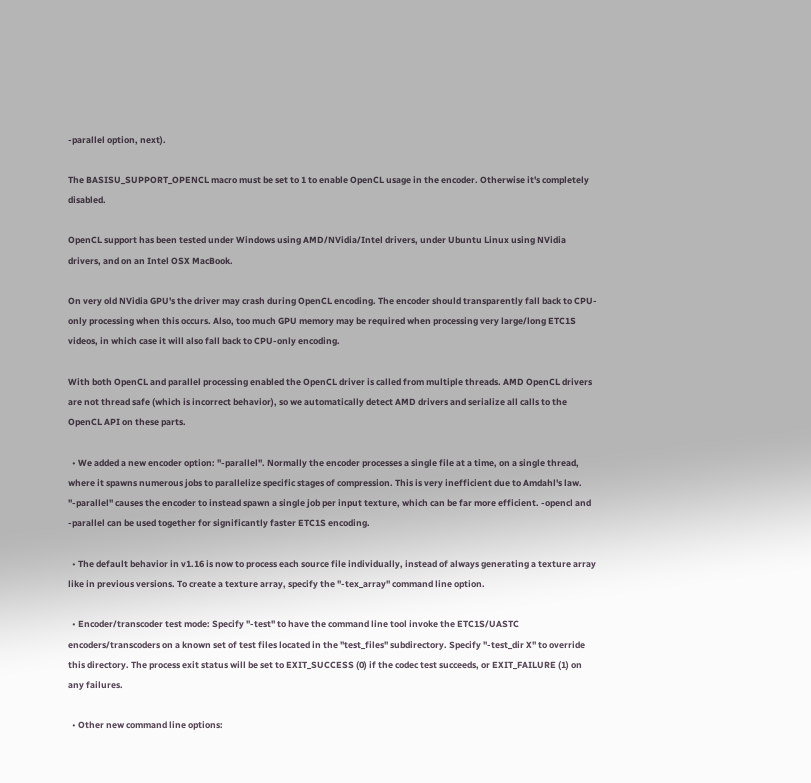-parallel option, next).

The BASISU_SUPPORT_OPENCL macro must be set to 1 to enable OpenCL usage in the encoder. Otherwise it's completely disabled.

OpenCL support has been tested under Windows using AMD/NVidia/Intel drivers, under Ubuntu Linux using NVidia drivers, and on an Intel OSX MacBook.

On very old NVidia GPU's the driver may crash during OpenCL encoding. The encoder should transparently fall back to CPU-only processing when this occurs. Also, too much GPU memory may be required when processing very large/long ETC1S videos, in which case it will also fall back to CPU-only encoding.

With both OpenCL and parallel processing enabled the OpenCL driver is called from multiple threads. AMD OpenCL drivers are not thread safe (which is incorrect behavior), so we automatically detect AMD drivers and serialize all calls to the OpenCL API on these parts.

  • We added a new encoder option: "-parallel". Normally the encoder processes a single file at a time, on a single thread, where it spawns numerous jobs to parallelize specific stages of compression. This is very inefficient due to Amdahl's law. "-parallel" causes the encoder to instead spawn a single job per input texture, which can be far more efficient. -opencl and -parallel can be used together for significantly faster ETC1S encoding.

  • The default behavior in v1.16 is now to process each source file individually, instead of always generating a texture array like in previous versions. To create a texture array, specify the "-tex_array" command line option.

  • Encoder/transcoder test mode: Specify "-test" to have the command line tool invoke the ETC1S/UASTC encoders/transcoders on a known set of test files located in the "test_files" subdirectory. Specify "-test_dir X" to override this directory. The process exit status will be set to EXIT_SUCCESS (0) if the codec test succeeds, or EXIT_FAILURE (1) on any failures.

  • Other new command line options: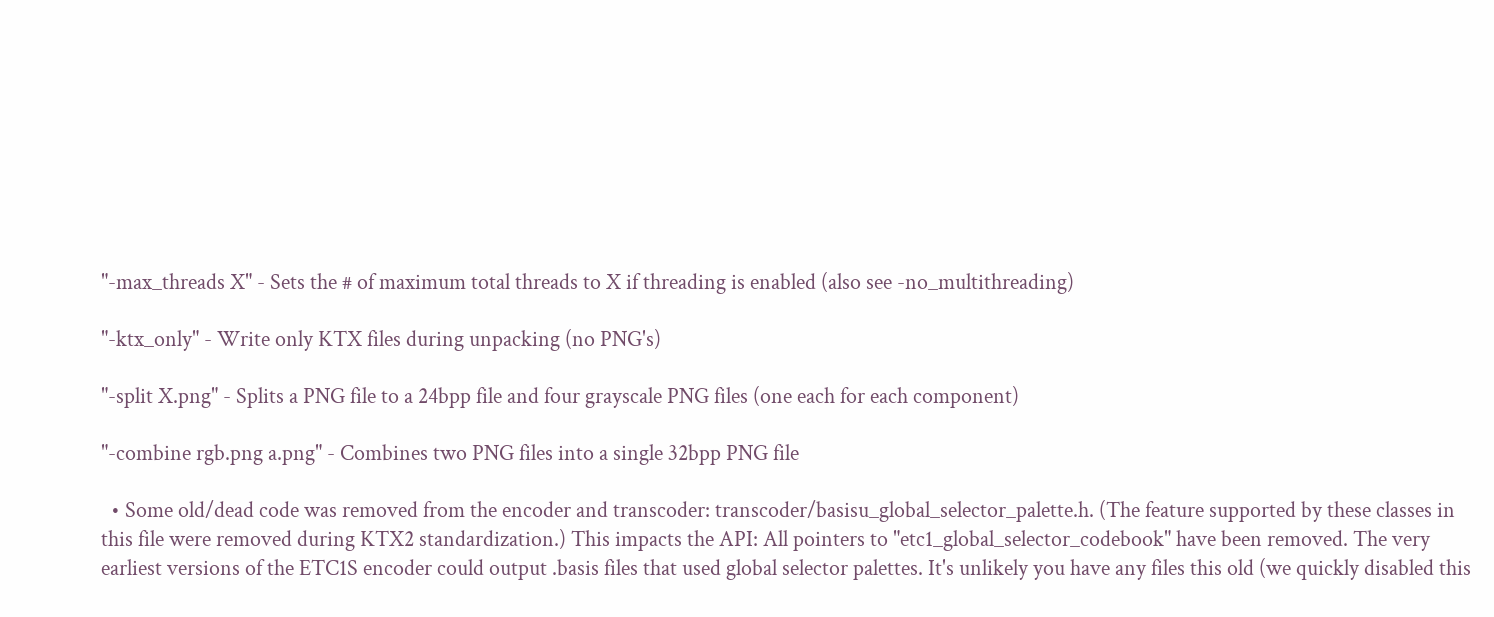"-max_threads X" - Sets the # of maximum total threads to X if threading is enabled (also see -no_multithreading)

"-ktx_only" - Write only KTX files during unpacking (no PNG's)

"-split X.png" - Splits a PNG file to a 24bpp file and four grayscale PNG files (one each for each component)

"-combine rgb.png a.png" - Combines two PNG files into a single 32bpp PNG file

  • Some old/dead code was removed from the encoder and transcoder: transcoder/basisu_global_selector_palette.h. (The feature supported by these classes in this file were removed during KTX2 standardization.) This impacts the API: All pointers to "etc1_global_selector_codebook" have been removed. The very earliest versions of the ETC1S encoder could output .basis files that used global selector palettes. It's unlikely you have any files this old (we quickly disabled this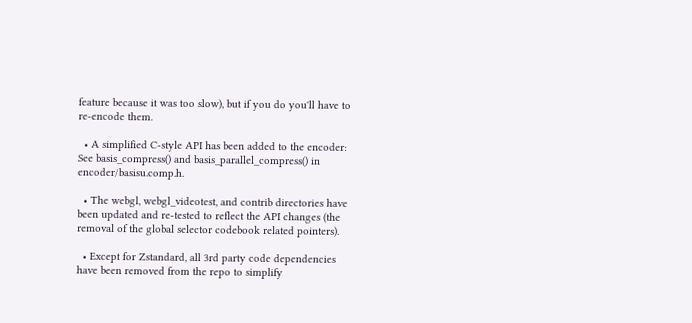feature because it was too slow), but if you do you'll have to re-encode them.

  • A simplified C-style API has been added to the encoder: See basis_compress() and basis_parallel_compress() in encoder/basisu.comp.h.

  • The webgl, webgl_videotest, and contrib directories have been updated and re-tested to reflect the API changes (the removal of the global selector codebook related pointers).

  • Except for Zstandard, all 3rd party code dependencies have been removed from the repo to simplify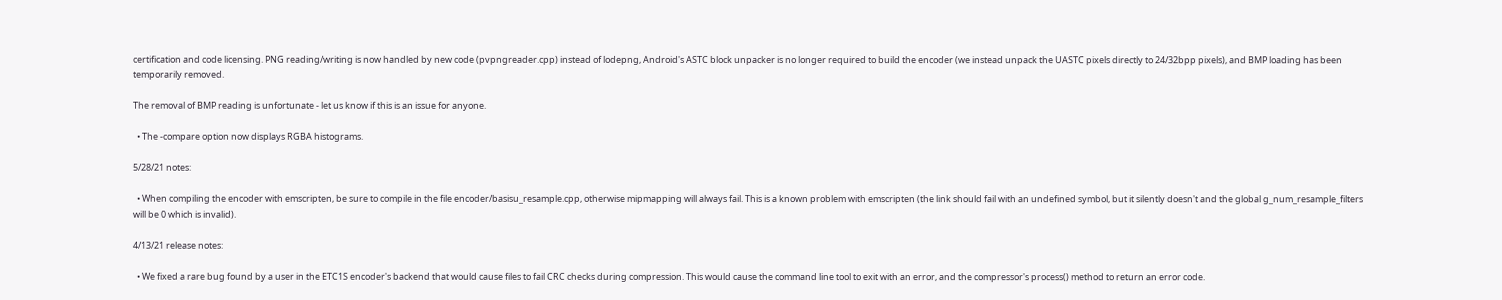certification and code licensing. PNG reading/writing is now handled by new code (pvpngreader.cpp) instead of lodepng, Android's ASTC block unpacker is no longer required to build the encoder (we instead unpack the UASTC pixels directly to 24/32bpp pixels), and BMP loading has been temporarily removed.

The removal of BMP reading is unfortunate - let us know if this is an issue for anyone.

  • The -compare option now displays RGBA histograms.

5/28/21 notes:

  • When compiling the encoder with emscripten, be sure to compile in the file encoder/basisu_resample.cpp, otherwise mipmapping will always fail. This is a known problem with emscripten (the link should fail with an undefined symbol, but it silently doesn't and the global g_num_resample_filters will be 0 which is invalid).

4/13/21 release notes:

  • We fixed a rare bug found by a user in the ETC1S encoder's backend that would cause files to fail CRC checks during compression. This would cause the command line tool to exit with an error, and the compressor's process() method to return an error code.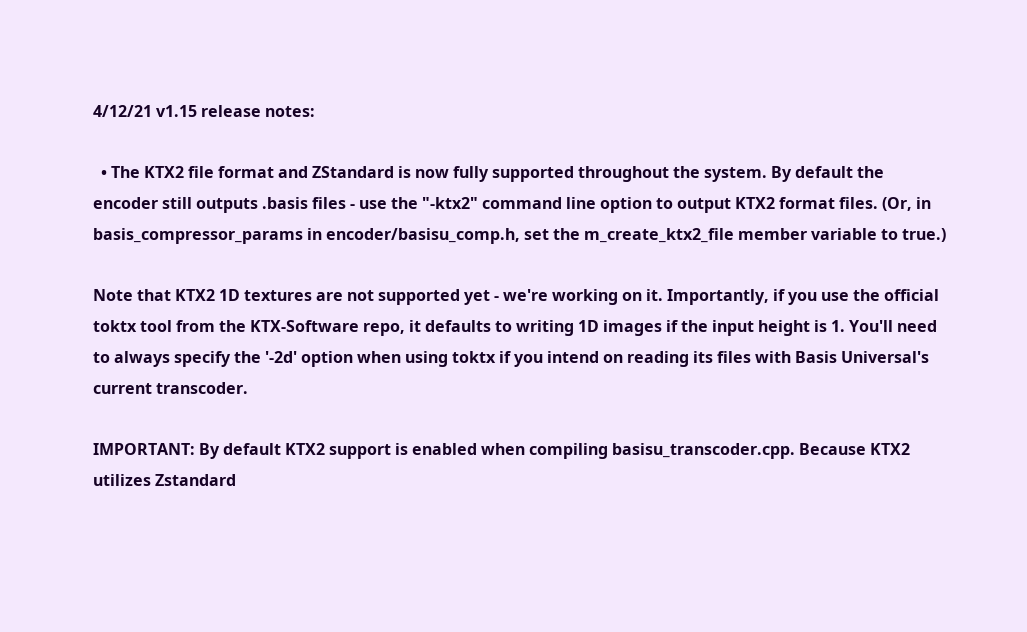4/12/21 v1.15 release notes:

  • The KTX2 file format and ZStandard is now fully supported throughout the system. By default the encoder still outputs .basis files - use the "-ktx2" command line option to output KTX2 format files. (Or, in basis_compressor_params in encoder/basisu_comp.h, set the m_create_ktx2_file member variable to true.)

Note that KTX2 1D textures are not supported yet - we're working on it. Importantly, if you use the official toktx tool from the KTX-Software repo, it defaults to writing 1D images if the input height is 1. You'll need to always specify the '-2d' option when using toktx if you intend on reading its files with Basis Universal's current transcoder.

IMPORTANT: By default KTX2 support is enabled when compiling basisu_transcoder.cpp. Because KTX2 utilizes Zstandard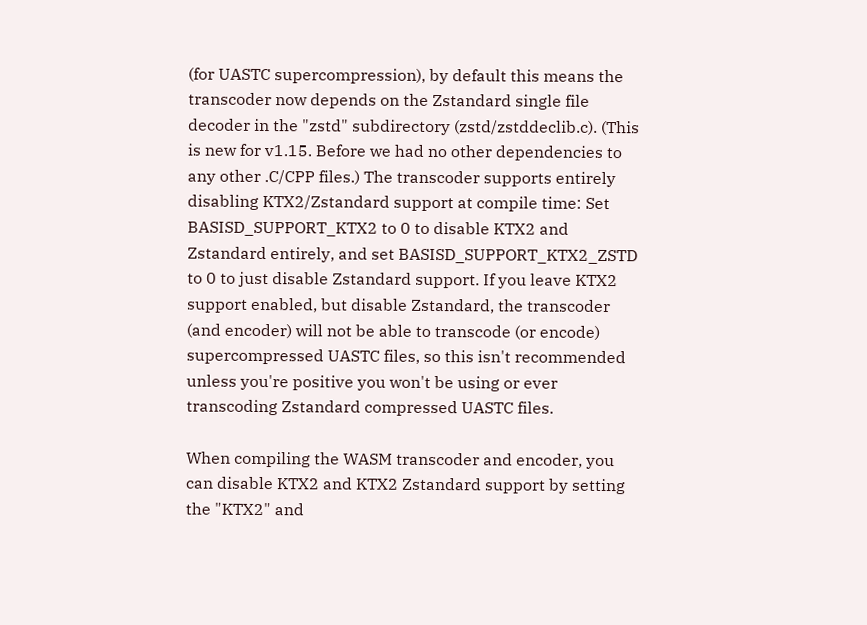(for UASTC supercompression), by default this means the transcoder now depends on the Zstandard single file decoder in the "zstd" subdirectory (zstd/zstddeclib.c). (This is new for v1.15. Before we had no other dependencies to any other .C/CPP files.) The transcoder supports entirely disabling KTX2/Zstandard support at compile time: Set BASISD_SUPPORT_KTX2 to 0 to disable KTX2 and Zstandard entirely, and set BASISD_SUPPORT_KTX2_ZSTD to 0 to just disable Zstandard support. If you leave KTX2 support enabled, but disable Zstandard, the transcoder (and encoder) will not be able to transcode (or encode) supercompressed UASTC files, so this isn't recommended unless you're positive you won't be using or ever transcoding Zstandard compressed UASTC files.

When compiling the WASM transcoder and encoder, you can disable KTX2 and KTX2 Zstandard support by setting the "KTX2" and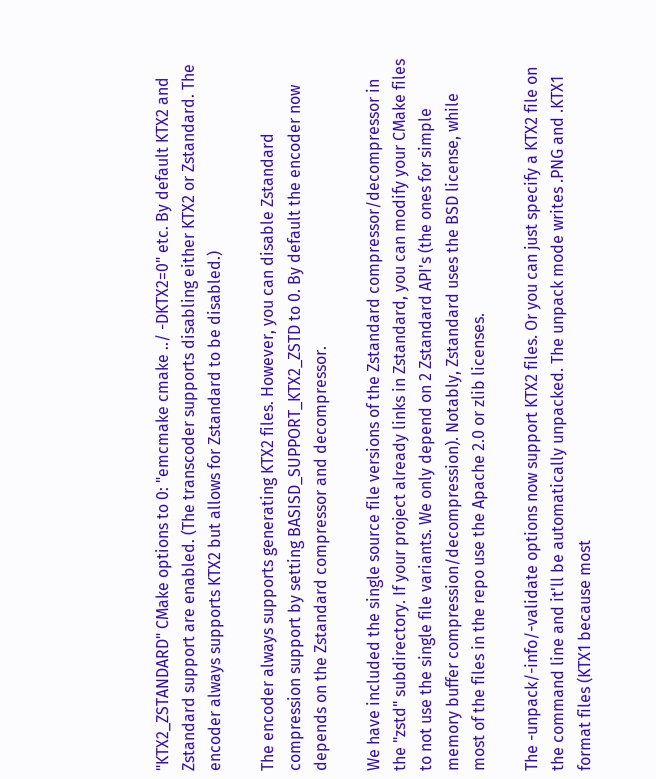"KTX2_ZSTANDARD" CMake options to 0: "emcmake cmake ../ -DKTX2=0" etc. By default KTX2 and Zstandard support are enabled. (The transcoder supports disabling either KTX2 or Zstandard. The encoder always supports KTX2 but allows for Zstandard to be disabled.)

The encoder always supports generating KTX2 files. However, you can disable Zstandard compression support by setting BASISD_SUPPORT_KTX2_ZSTD to 0. By default the encoder now depends on the Zstandard compressor and decompressor.

We have included the single source file versions of the Zstandard compressor/decompressor in the "zstd" subdirectory. If your project already links in Zstandard, you can modify your CMake files to not use the single file variants. We only depend on 2 Zstandard API's (the ones for simple memory buffer compression/decompression). Notably, Zstandard uses the BSD license, while most of the files in the repo use the Apache 2.0 or zlib licenses.

The -unpack/-info/-validate options now support KTX2 files. Or you can just specify a KTX2 file on the command line and it'll be automatically unpacked. The unpack mode writes .PNG and .KTX1 format files (KTX1 because most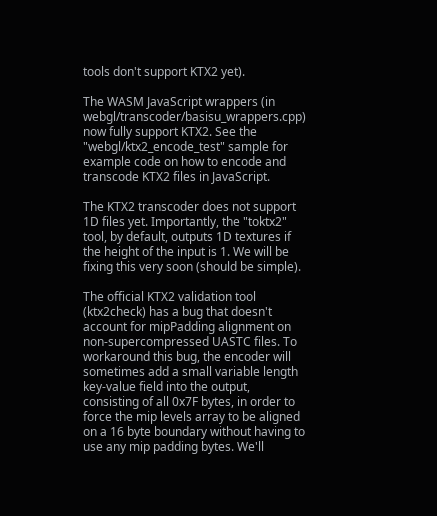tools don't support KTX2 yet).

The WASM JavaScript wrappers (in webgl/transcoder/basisu_wrappers.cpp) now fully support KTX2. See the "webgl/ktx2_encode_test" sample for example code on how to encode and transcode KTX2 files in JavaScript.

The KTX2 transcoder does not support 1D files yet. Importantly, the "toktx2" tool, by default, outputs 1D textures if the height of the input is 1. We will be fixing this very soon (should be simple).

The official KTX2 validation tool (ktx2check) has a bug that doesn't account for mipPadding alignment on non-supercompressed UASTC files. To workaround this bug, the encoder will sometimes add a small variable length key-value field into the output, consisting of all 0x7F bytes, in order to force the mip levels array to be aligned on a 16 byte boundary without having to use any mip padding bytes. We'll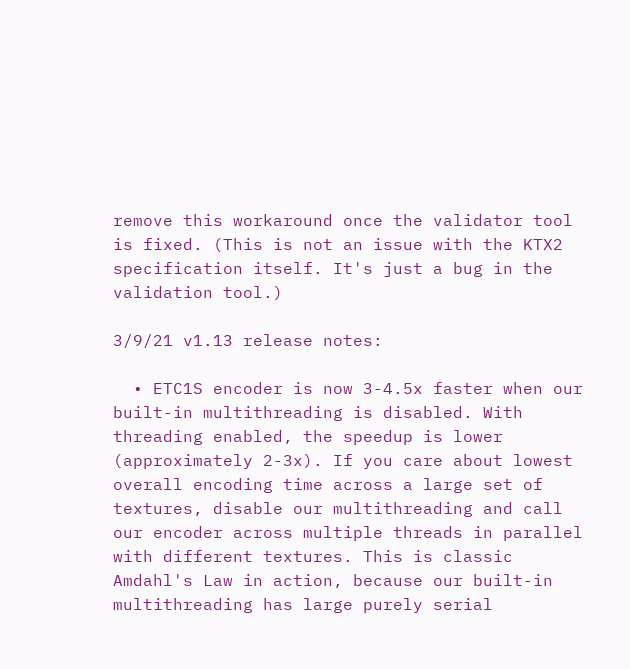remove this workaround once the validator tool is fixed. (This is not an issue with the KTX2 specification itself. It's just a bug in the validation tool.)

3/9/21 v1.13 release notes:

  • ETC1S encoder is now 3-4.5x faster when our built-in multithreading is disabled. With threading enabled, the speedup is lower (approximately 2-3x). If you care about lowest overall encoding time across a large set of textures, disable our multithreading and call our encoder across multiple threads in parallel with different textures. This is classic Amdahl's Law in action, because our built-in multithreading has large purely serial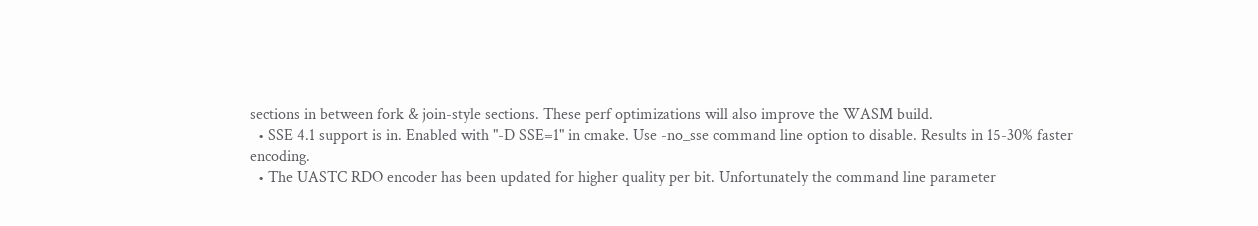sections in between fork & join-style sections. These perf optimizations will also improve the WASM build.
  • SSE 4.1 support is in. Enabled with "-D SSE=1" in cmake. Use -no_sse command line option to disable. Results in 15-30% faster encoding.
  • The UASTC RDO encoder has been updated for higher quality per bit. Unfortunately the command line parameter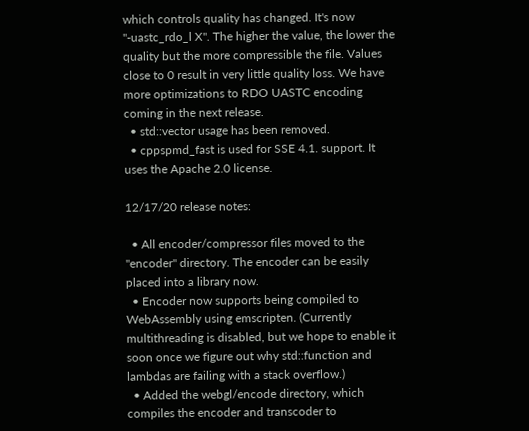which controls quality has changed. It's now "-uastc_rdo_l X". The higher the value, the lower the quality but the more compressible the file. Values close to 0 result in very little quality loss. We have more optimizations to RDO UASTC encoding coming in the next release.
  • std::vector usage has been removed.
  • cppspmd_fast is used for SSE 4.1. support. It uses the Apache 2.0 license.

12/17/20 release notes:

  • All encoder/compressor files moved to the "encoder" directory. The encoder can be easily placed into a library now.
  • Encoder now supports being compiled to WebAssembly using emscripten. (Currently multithreading is disabled, but we hope to enable it soon once we figure out why std::function and lambdas are failing with a stack overflow.)
  • Added the webgl/encode directory, which compiles the encoder and transcoder to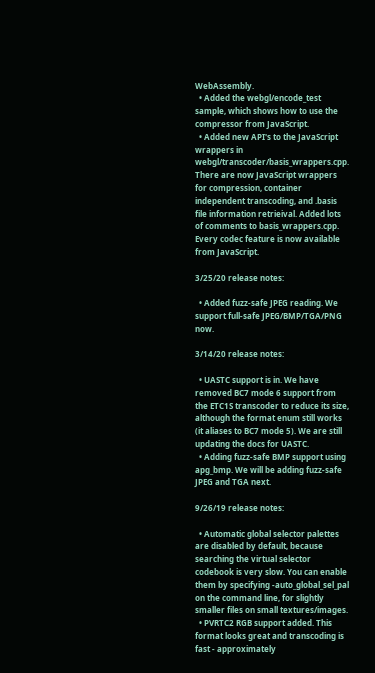WebAssembly.
  • Added the webgl/encode_test sample, which shows how to use the compressor from JavaScript.
  • Added new API's to the JavaScript wrappers in webgl/transcoder/basis_wrappers.cpp. There are now JavaScript wrappers for compression, container independent transcoding, and .basis file information retrieival. Added lots of comments to basis_wrappers.cpp. Every codec feature is now available from JavaScript.

3/25/20 release notes:

  • Added fuzz-safe JPEG reading. We support full-safe JPEG/BMP/TGA/PNG now.

3/14/20 release notes:

  • UASTC support is in. We have removed BC7 mode 6 support from the ETC1S transcoder to reduce its size, although the format enum still works (it aliases to BC7 mode 5). We are still updating the docs for UASTC.
  • Adding fuzz-safe BMP support using apg_bmp. We will be adding fuzz-safe JPEG and TGA next.

9/26/19 release notes:

  • Automatic global selector palettes are disabled by default, because searching the virtual selector codebook is very slow. You can enable them by specifying -auto_global_sel_pal on the command line, for slightly smaller files on small textures/images.
  • PVRTC2 RGB support added. This format looks great and transcoding is fast - approximately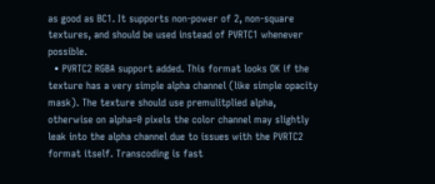as good as BC1. It supports non-power of 2, non-square textures, and should be used instead of PVRTC1 whenever possible.
  • PVRTC2 RGBA support added. This format looks OK if the texture has a very simple alpha channel (like simple opacity mask). The texture should use premulitplied alpha, otherwise on alpha=0 pixels the color channel may slightly leak into the alpha channel due to issues with the PVRTC2 format itself. Transcoding is fast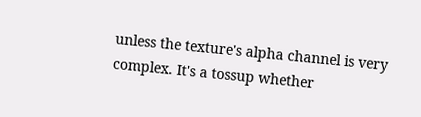unless the texture's alpha channel is very complex. It's a tossup whether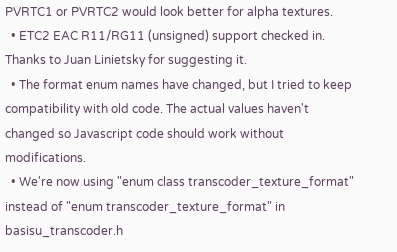PVRTC1 or PVRTC2 would look better for alpha textures.
  • ETC2 EAC R11/RG11 (unsigned) support checked in. Thanks to Juan Linietsky for suggesting it.
  • The format enum names have changed, but I tried to keep compatibility with old code. The actual values haven't changed so Javascript code should work without modifications.
  • We're now using "enum class transcoder_texture_format" instead of "enum transcoder_texture_format" in basisu_transcoder.h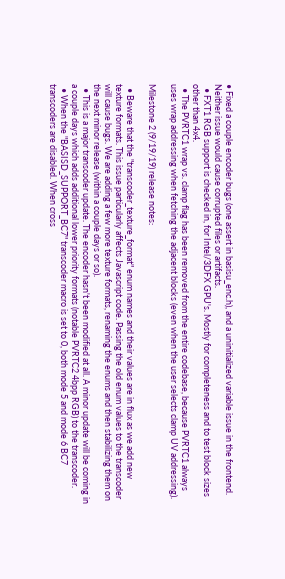• Fixed a couple encoder bugs (one assert in basisu_enc.h), and a uninitialized variable issue in the frontend. Neither issue would cause corrupted files or artifacts.
  • FXT1 RGB support is checked in, for Intel/3DFX GPU's. Mostly for completeness and to test block sizes other than 4x4.
  • The PVRTC1 wrap vs. clamp flag has been removed from the entire codebase, because PVRTC1 always uses wrap addressing when fetching the adjacent blocks (even when the user selects clamp UV addressing).

Milestone 2 (9/19/19) release notes:

  • Beware that the "transcoder_texture_format" enum names and their values are in flux as we add new texture formats. This issue particularly affects Javascript code. Passing the old enum values to the transcoder will cause bugs. We are adding a few more texture formats, renaming the enums and then stabilizing them on the next minor release (within a couple days or so).
  • This is a major transcoder update. The encoder hasn't been modified at all. A minor update will be coming in a couple days which adds additional lower priority formats (notable PVRTC2 4bpp RGB) to the transcoder.
  • When the "BASISD_SUPPORT_BC7" transcoder macro is set to 0, both mode 5 and mode 6 BC7 transcoders are disabled. When cross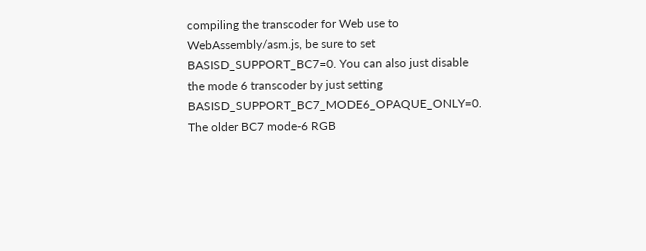compiling the transcoder for Web use to WebAssembly/asm.js, be sure to set BASISD_SUPPORT_BC7=0. You can also just disable the mode 6 transcoder by just setting BASISD_SUPPORT_BC7_MODE6_OPAQUE_ONLY=0. The older BC7 mode-6 RGB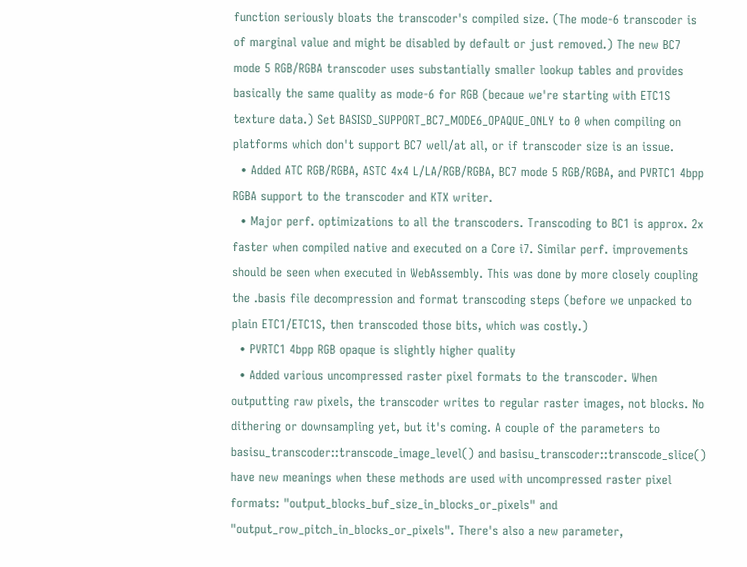function seriously bloats the transcoder's compiled size. (The mode-6 transcoder is of marginal value and might be disabled by default or just removed.) The new BC7 mode 5 RGB/RGBA transcoder uses substantially smaller lookup tables and provides basically the same quality as mode-6 for RGB (becaue we're starting with ETC1S texture data.) Set BASISD_SUPPORT_BC7_MODE6_OPAQUE_ONLY to 0 when compiling on platforms which don't support BC7 well/at all, or if transcoder size is an issue.
  • Added ATC RGB/RGBA, ASTC 4x4 L/LA/RGB/RGBA, BC7 mode 5 RGB/RGBA, and PVRTC1 4bpp RGBA support to the transcoder and KTX writer.
  • Major perf. optimizations to all the transcoders. Transcoding to BC1 is approx. 2x faster when compiled native and executed on a Core i7. Similar perf. improvements should be seen when executed in WebAssembly. This was done by more closely coupling the .basis file decompression and format transcoding steps (before we unpacked to plain ETC1/ETC1S, then transcoded those bits, which was costly.)
  • PVRTC1 4bpp RGB opaque is slightly higher quality
  • Added various uncompressed raster pixel formats to the transcoder. When outputting raw pixels, the transcoder writes to regular raster images, not blocks. No dithering or downsampling yet, but it's coming. A couple of the parameters to basisu_transcoder::transcode_image_level() and basisu_transcoder::transcode_slice() have new meanings when these methods are used with uncompressed raster pixel formats: "output_blocks_buf_size_in_blocks_or_pixels" and "output_row_pitch_in_blocks_or_pixels". There's also a new parameter,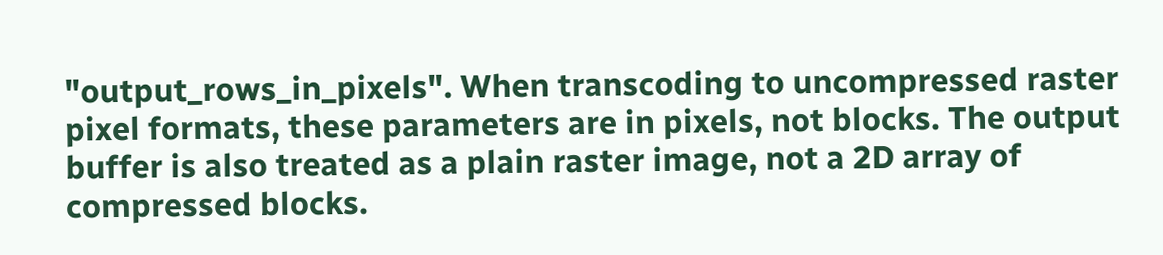"output_rows_in_pixels". When transcoding to uncompressed raster pixel formats, these parameters are in pixels, not blocks. The output buffer is also treated as a plain raster image, not a 2D array of compressed blocks.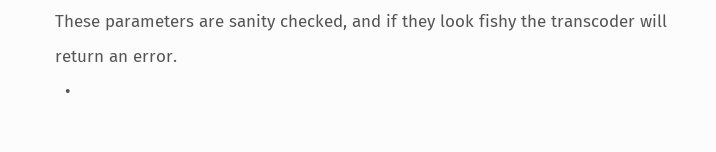These parameters are sanity checked, and if they look fishy the transcoder will return an error.
  •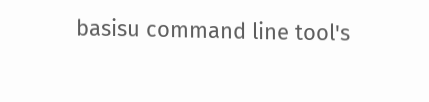basisu command line tool's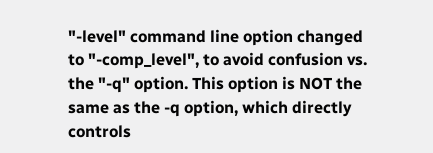"-level" command line option changed to "-comp_level", to avoid confusion vs. the "-q" option. This option is NOT the same as the -q option, which directly controls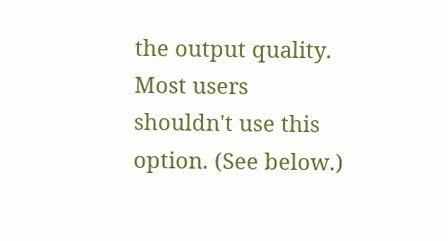the output quality. Most users shouldn't use this option. (See below.)